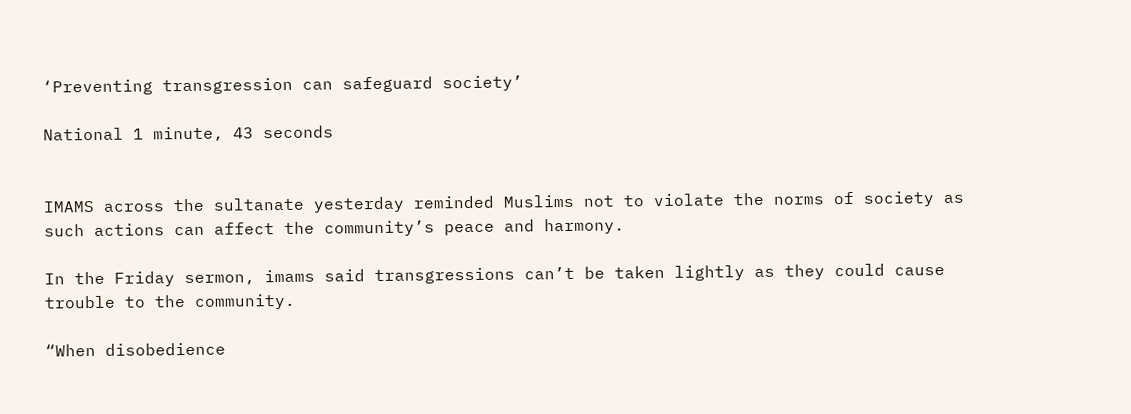‘Preventing transgression can safeguard society’

National 1 minute, 43 seconds


IMAMS across the sultanate yesterday reminded Muslims not to violate the norms of society as such actions can affect the community’s peace and harmony.

In the Friday sermon, imams said transgressions can’t be taken lightly as they could cause trouble to the community.

“When disobedience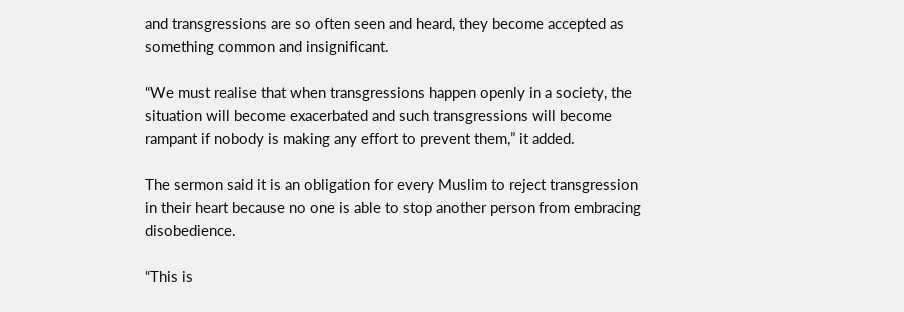and transgressions are so often seen and heard, they become accepted as something common and insignificant.

“We must realise that when transgressions happen openly in a society, the situation will become exacerbated and such transgressions will become rampant if nobody is making any effort to prevent them,” it added.

The sermon said it is an obligation for every Muslim to reject transgression in their heart because no one is able to stop another person from embracing disobedience.

“This is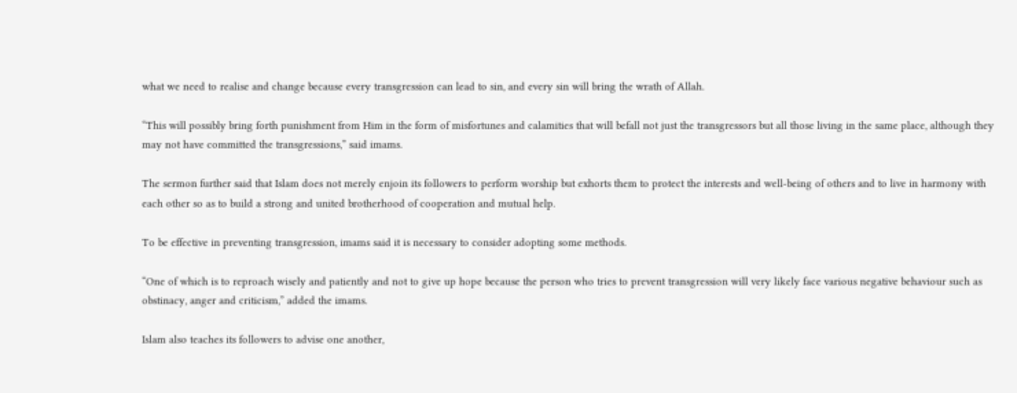what we need to realise and change because every transgression can lead to sin, and every sin will bring the wrath of Allah.

“This will possibly bring forth punishment from Him in the form of misfortunes and calamities that will befall not just the transgressors but all those living in the same place, although they may not have committed the transgressions,” said imams.

The sermon further said that Islam does not merely enjoin its followers to perform worship but exhorts them to protect the interests and well-being of others and to live in harmony with each other so as to build a strong and united brotherhood of cooperation and mutual help.

To be effective in preventing transgression, imams said it is necessary to consider adopting some methods.

“One of which is to reproach wisely and patiently and not to give up hope because the person who tries to prevent transgression will very likely face various negative behaviour such as obstinacy, anger and criticism,” added the imams.

Islam also teaches its followers to advise one another,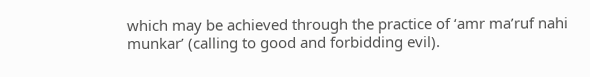which may be achieved through the practice of ‘amr ma’ruf nahi munkar’ (calling to good and forbidding evil).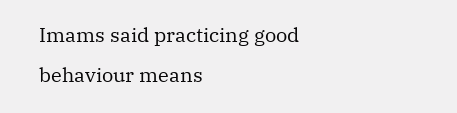Imams said practicing good behaviour means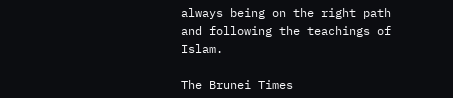always being on the right path and following the teachings of Islam.

The Brunei Times